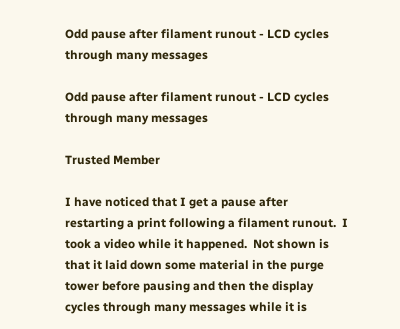Odd pause after filament runout - LCD cycles through many messages

Odd pause after filament runout - LCD cycles through many messages

Trusted Member

I have noticed that I get a pause after restarting a print following a filament runout.  I took a video while it happened.  Not shown is that it laid down some material in the purge tower before pausing and then the display cycles through many messages while it is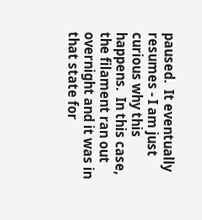paused.  It eventually resumes - I am just curious why this happens.  In this case, the filament ran out overnight and it was in that state for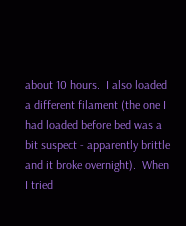about 10 hours.  I also loaded a different filament (the one I had loaded before bed was a bit suspect - apparently brittle and it broke overnight).  When I tried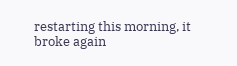restarting this morning, it broke again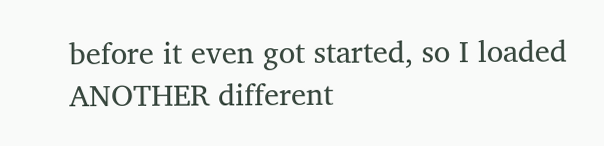before it even got started, so I loaded ANOTHER different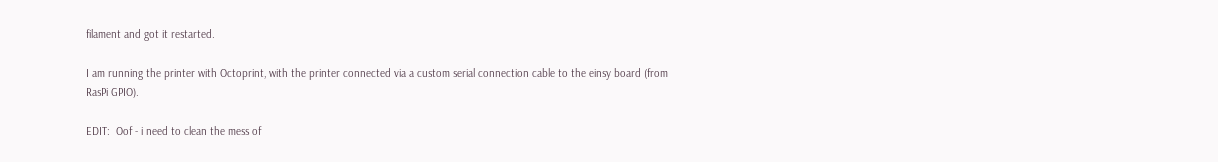filament and got it restarted.

I am running the printer with Octoprint, with the printer connected via a custom serial connection cable to the einsy board (from RasPi GPIO).

EDIT:  Oof - i need to clean the mess of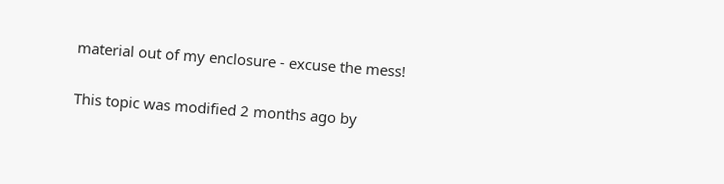material out of my enclosure - excuse the mess!


This topic was modified 2 months ago by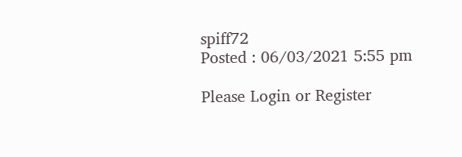spiff72
Posted : 06/03/2021 5:55 pm

Please Login or Register